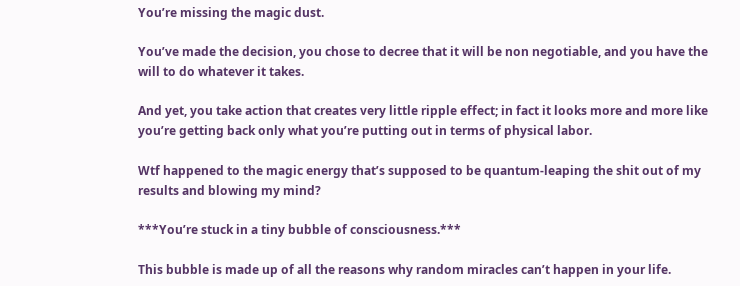You’re missing the magic dust.

You’ve made the decision, you chose to decree that it will be non negotiable, and you have the will to do whatever it takes.

And yet, you take action that creates very little ripple effect; in fact it looks more and more like you’re getting back only what you’re putting out in terms of physical labor.

Wtf happened to the magic energy that’s supposed to be quantum-leaping the shit out of my results and blowing my mind?

***You’re stuck in a tiny bubble of consciousness.***

This bubble is made up of all the reasons why random miracles can’t happen in your life.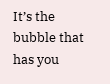It’s the bubble that has you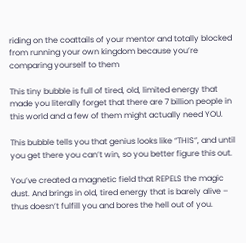riding on the coattails of your mentor and totally blocked from running your own kingdom because you’re comparing yourself to them

This tiny bubble is full of tired, old, limited energy that made you literally forget that there are 7 billion people in this world and a few of them might actually need YOU.

This bubble tells you that genius looks like “THIS”, and until you get there you can’t win, so you better figure this out.

You’ve created a magnetic field that REPELS the magic dust. And brings in old, tired energy that is barely alive – thus doesn’t fulfill you and bores the hell out of you.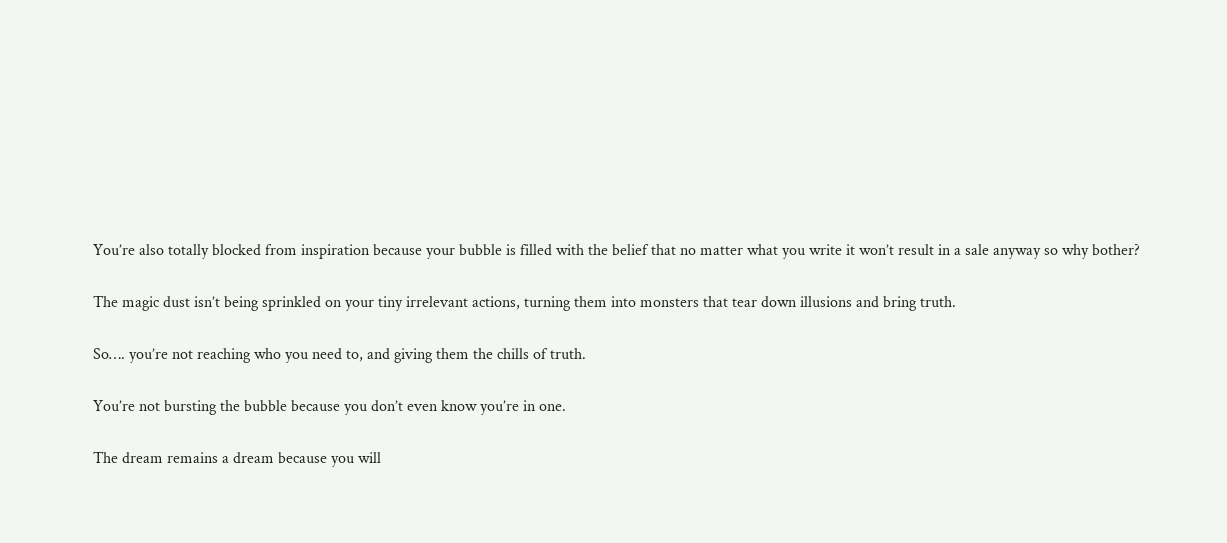You’re also totally blocked from inspiration because your bubble is filled with the belief that no matter what you write it won’t result in a sale anyway so why bother?

The magic dust isn’t being sprinkled on your tiny irrelevant actions, turning them into monsters that tear down illusions and bring truth.

So…. you’re not reaching who you need to, and giving them the chills of truth.

You’re not bursting the bubble because you don’t even know you’re in one.

The dream remains a dream because you will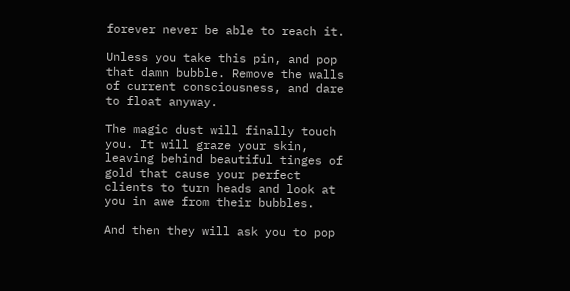forever never be able to reach it.

Unless you take this pin, and pop that damn bubble. Remove the walls of current consciousness, and dare to float anyway.

The magic dust will finally touch you. It will graze your skin, leaving behind beautiful tinges of gold that cause your perfect clients to turn heads and look at you in awe from their bubbles.

And then they will ask you to pop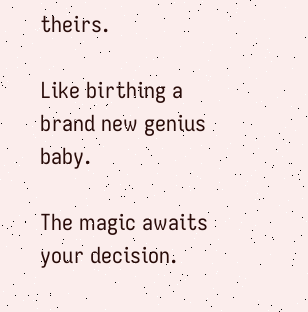theirs.

Like birthing a brand new genius baby.

The magic awaits your decision.